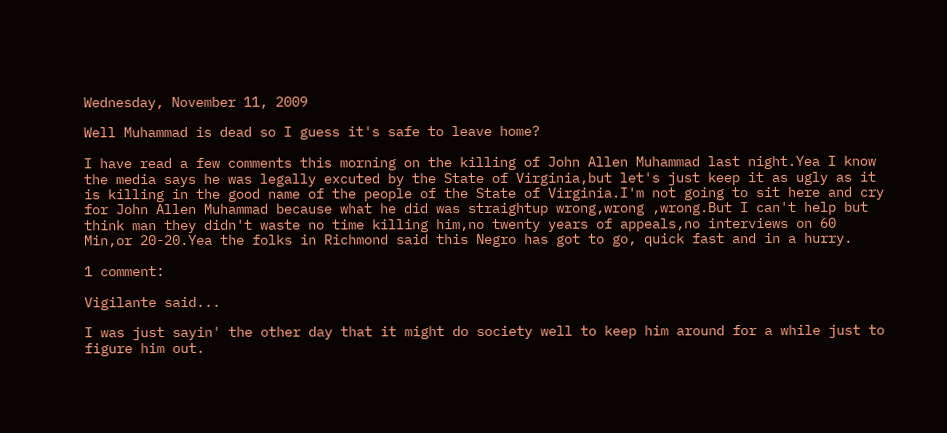Wednesday, November 11, 2009

Well Muhammad is dead so I guess it's safe to leave home?

I have read a few comments this morning on the killing of John Allen Muhammad last night.Yea I know the media says he was legally excuted by the State of Virginia,but let's just keep it as ugly as it is killing in the good name of the people of the State of Virginia.I'm not going to sit here and cry for John Allen Muhammad because what he did was straightup wrong,wrong ,wrong.But I can't help but think man they didn't waste no time killing him,no twenty years of appeals,no interviews on 60 Min,or 20-20.Yea the folks in Richmond said this Negro has got to go, quick fast and in a hurry.

1 comment:

Vigilante said...

I was just sayin' the other day that it might do society well to keep him around for a while just to figure him out.